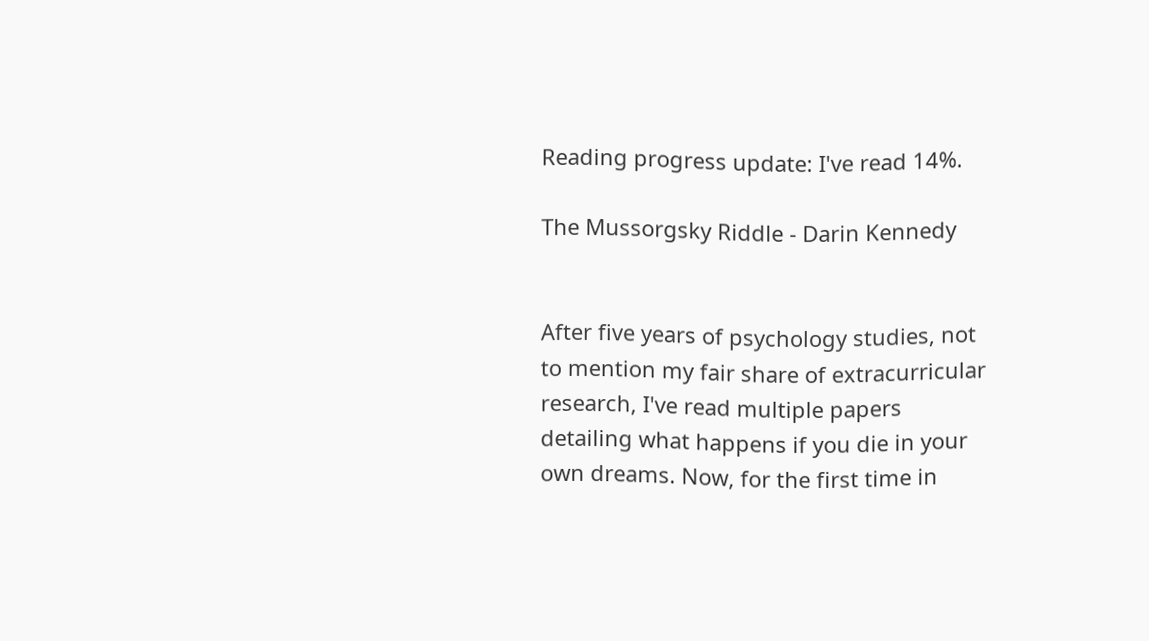Reading progress update: I've read 14%.

The Mussorgsky Riddle - Darin Kennedy


After five years of psychology studies, not to mention my fair share of extracurricular research, I've read multiple papers detailing what happens if you die in your own dreams. Now, for the first time in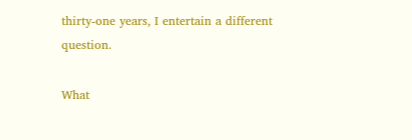thirty-one years, I entertain a different question.

What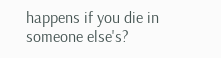happens if you die in someone else's?